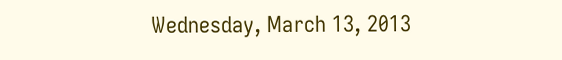Wednesday, March 13, 2013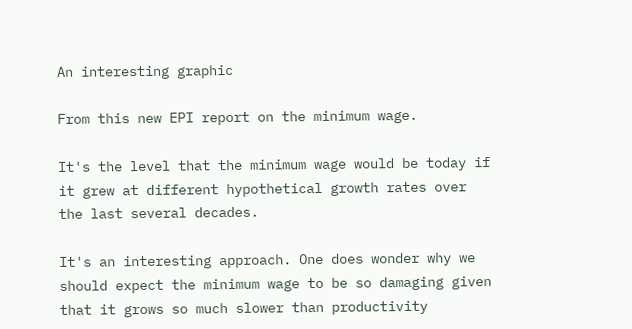An interesting graphic

From this new EPI report on the minimum wage.

It's the level that the minimum wage would be today if it grew at different hypothetical growth rates over the last several decades.

It's an interesting approach. One does wonder why we should expect the minimum wage to be so damaging given that it grows so much slower than productivity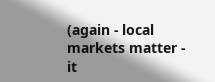(again - local markets matter - it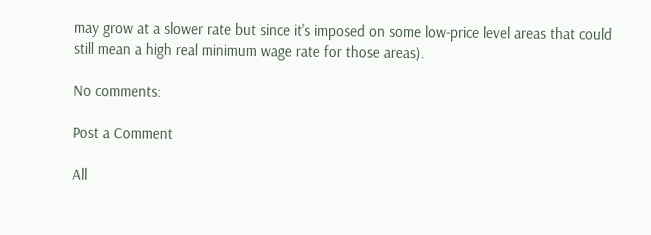may grow at a slower rate but since it's imposed on some low-price level areas that could still mean a high real minimum wage rate for those areas).

No comments:

Post a Comment

All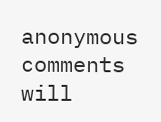anonymous comments will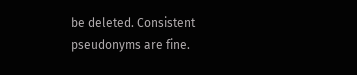be deleted. Consistent pseudonyms are fine.